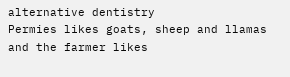alternative dentistry
Permies likes goats, sheep and llamas and the farmer likes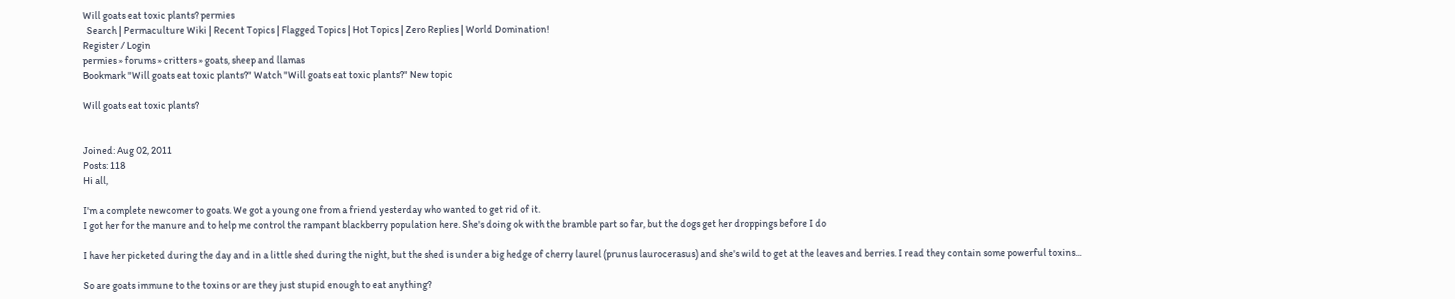Will goats eat toxic plants? permies
  Search | Permaculture Wiki | Recent Topics | Flagged Topics | Hot Topics | Zero Replies | World Domination!
Register / Login
permies » forums » critters » goats, sheep and llamas
Bookmark "Will goats eat toxic plants?" Watch "Will goats eat toxic plants?" New topic

Will goats eat toxic plants?


Joined: Aug 02, 2011
Posts: 118
Hi all,

I'm a complete newcomer to goats. We got a young one from a friend yesterday who wanted to get rid of it.
I got her for the manure and to help me control the rampant blackberry population here. She's doing ok with the bramble part so far, but the dogs get her droppings before I do

I have her picketed during the day and in a little shed during the night, but the shed is under a big hedge of cherry laurel (prunus laurocerasus) and she's wild to get at the leaves and berries. I read they contain some powerful toxins...

So are goats immune to the toxins or are they just stupid enough to eat anything?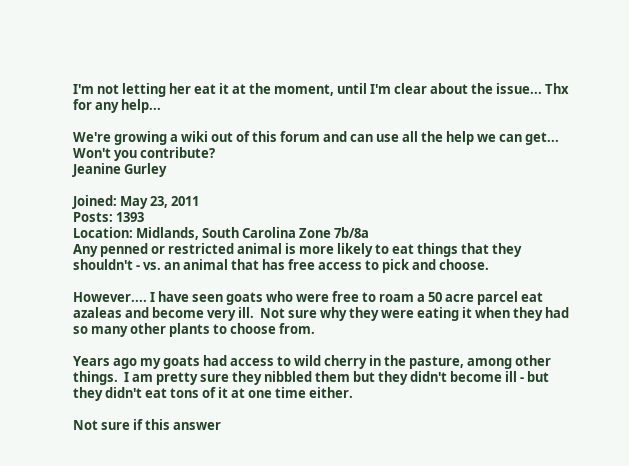I'm not letting her eat it at the moment, until I'm clear about the issue... Thx for any help...

We're growing a wiki out of this forum and can use all the help we can get... Won't you contribute?
Jeanine Gurley

Joined: May 23, 2011
Posts: 1393
Location: Midlands, South Carolina Zone 7b/8a
Any penned or restricted animal is more likely to eat things that they shouldn't - vs. an animal that has free access to pick and choose.

However.... I have seen goats who were free to roam a 50 acre parcel eat azaleas and become very ill.  Not sure why they were eating it when they had so many other plants to choose from.

Years ago my goats had access to wild cherry in the pasture, among other things.  I am pretty sure they nibbled them but they didn't become ill - but they didn't eat tons of it at one time either.

Not sure if this answer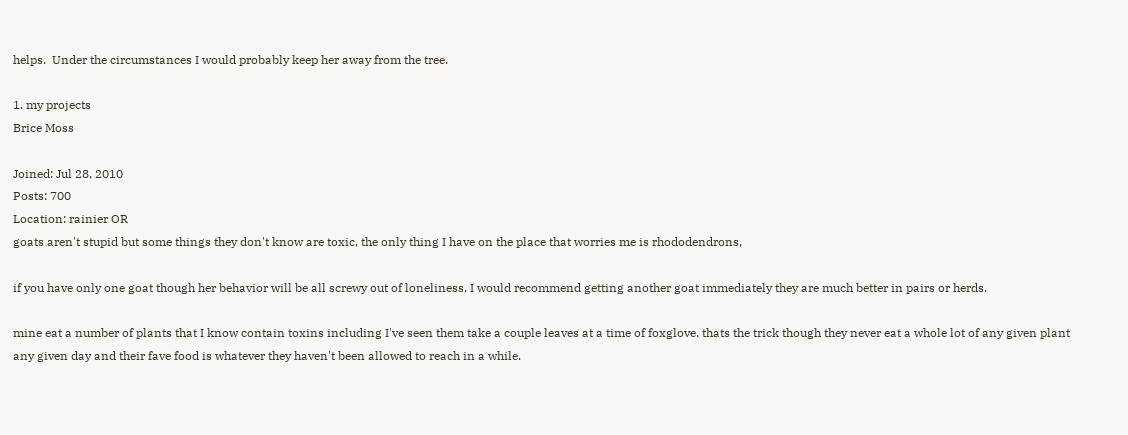helps.  Under the circumstances I would probably keep her away from the tree.

1. my projects
Brice Moss

Joined: Jul 28, 2010
Posts: 700
Location: rainier OR
goats aren't stupid but some things they don't know are toxic, the only thing I have on the place that worries me is rhododendrons,

if you have only one goat though her behavior will be all screwy out of loneliness, I would recommend getting another goat immediately they are much better in pairs or herds.

mine eat a number of plants that I know contain toxins including I've seen them take a couple leaves at a time of foxglove. thats the trick though they never eat a whole lot of any given plant any given day and their fave food is whatever they haven't been allowed to reach in a while.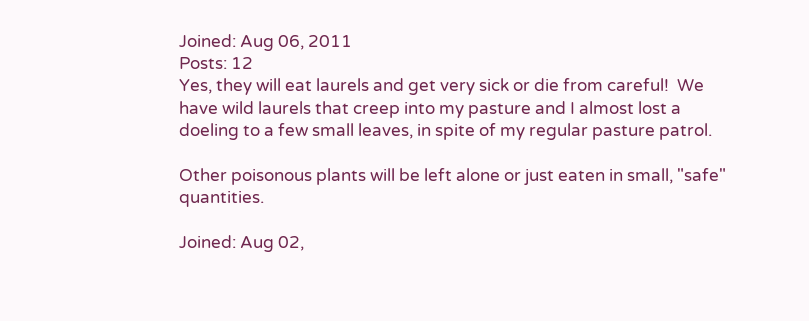Joined: Aug 06, 2011
Posts: 12
Yes, they will eat laurels and get very sick or die from careful!  We have wild laurels that creep into my pasture and I almost lost a doeling to a few small leaves, in spite of my regular pasture patrol.

Other poisonous plants will be left alone or just eaten in small, "safe" quantities.

Joined: Aug 02,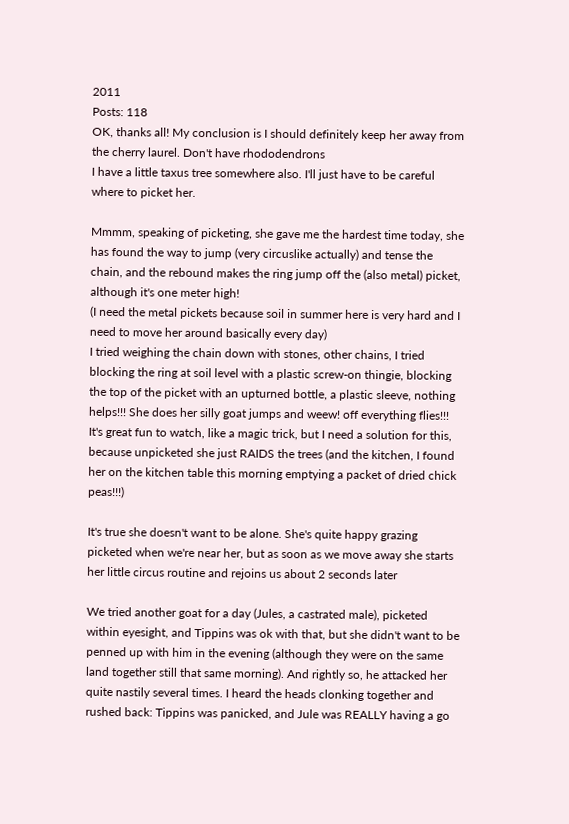2011
Posts: 118
OK, thanks all! My conclusion is I should definitely keep her away from the cherry laurel. Don't have rhododendrons
I have a little taxus tree somewhere also. I'll just have to be careful where to picket her.

Mmmm, speaking of picketing, she gave me the hardest time today, she has found the way to jump (very circuslike actually) and tense the chain, and the rebound makes the ring jump off the (also metal) picket, although it's one meter high!
(I need the metal pickets because soil in summer here is very hard and I need to move her around basically every day)
I tried weighing the chain down with stones, other chains, I tried blocking the ring at soil level with a plastic screw-on thingie, blocking the top of the picket with an upturned bottle, a plastic sleeve, nothing helps!!! She does her silly goat jumps and weew! off everything flies!!! It's great fun to watch, like a magic trick, but I need a solution for this, because unpicketed she just RAIDS the trees (and the kitchen, I found her on the kitchen table this morning emptying a packet of dried chick peas!!!)

It's true she doesn't want to be alone. She's quite happy grazing picketed when we're near her, but as soon as we move away she starts her little circus routine and rejoins us about 2 seconds later

We tried another goat for a day (Jules, a castrated male), picketed within eyesight, and Tippins was ok with that, but she didn't want to be penned up with him in the evening (although they were on the same land together still that same morning). And rightly so, he attacked her quite nastily several times. I heard the heads clonking together and rushed back: Tippins was panicked, and Jule was REALLY having a go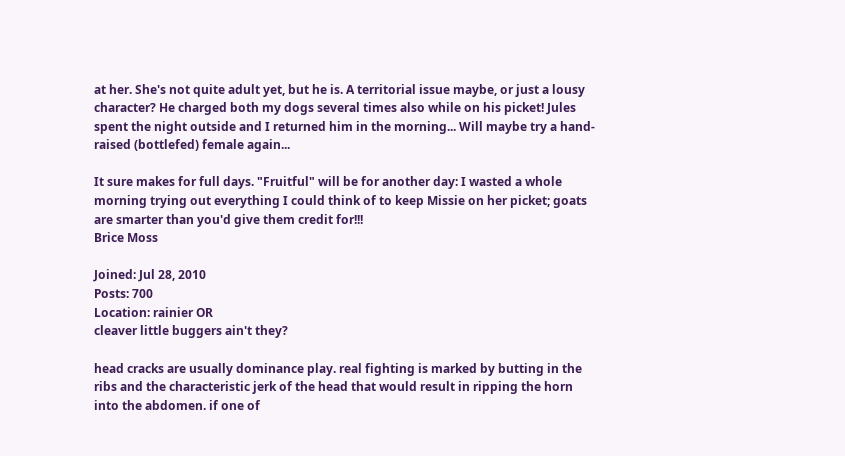at her. She's not quite adult yet, but he is. A territorial issue maybe, or just a lousy character? He charged both my dogs several times also while on his picket! Jules spent the night outside and I returned him in the morning... Will maybe try a hand-raised (bottlefed) female again...

It sure makes for full days. "Fruitful" will be for another day: I wasted a whole morning trying out everything I could think of to keep Missie on her picket; goats are smarter than you'd give them credit for!!!
Brice Moss

Joined: Jul 28, 2010
Posts: 700
Location: rainier OR
cleaver little buggers ain't they?

head cracks are usually dominance play. real fighting is marked by butting in the ribs and the characteristic jerk of the head that would result in ripping the horn into the abdomen. if one of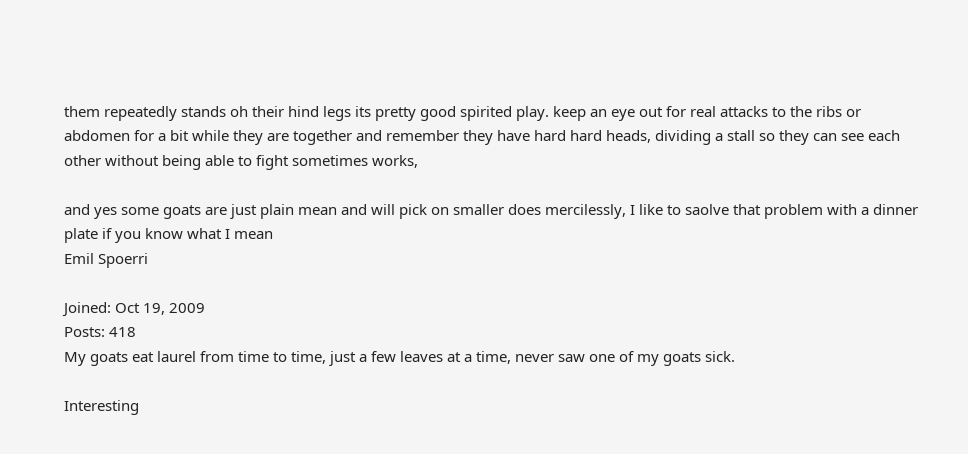them repeatedly stands oh their hind legs its pretty good spirited play. keep an eye out for real attacks to the ribs or abdomen for a bit while they are together and remember they have hard hard heads, dividing a stall so they can see each other without being able to fight sometimes works,

and yes some goats are just plain mean and will pick on smaller does mercilessly, I like to saolve that problem with a dinner plate if you know what I mean
Emil Spoerri

Joined: Oct 19, 2009
Posts: 418
My goats eat laurel from time to time, just a few leaves at a time, never saw one of my goats sick.

Interesting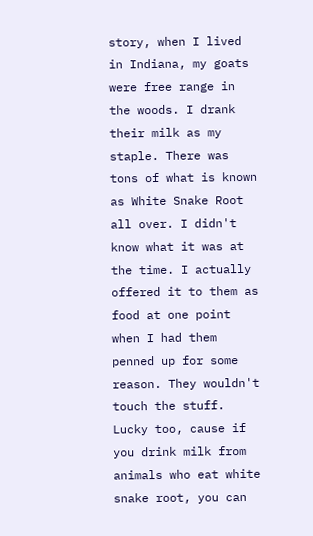story, when I lived in Indiana, my goats were free range in the woods. I drank their milk as my staple. There was tons of what is known as White Snake Root all over. I didn't know what it was at the time. I actually offered it to them as food at one point when I had them penned up for some reason. They wouldn't touch the stuff. Lucky too, cause if you drink milk from animals who eat white snake root, you can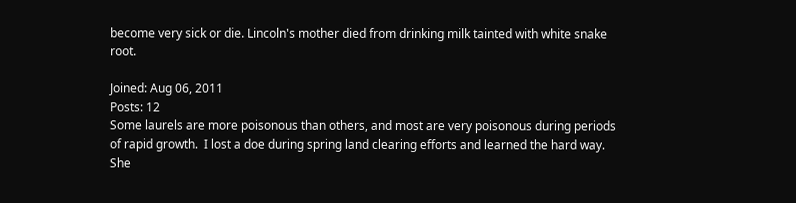become very sick or die. Lincoln's mother died from drinking milk tainted with white snake root.

Joined: Aug 06, 2011
Posts: 12
Some laurels are more poisonous than others, and most are very poisonous during periods of rapid growth.  I lost a doe during spring land clearing efforts and learned the hard way.  She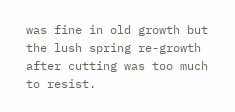was fine in old growth but the lush spring re-growth after cutting was too much to resist.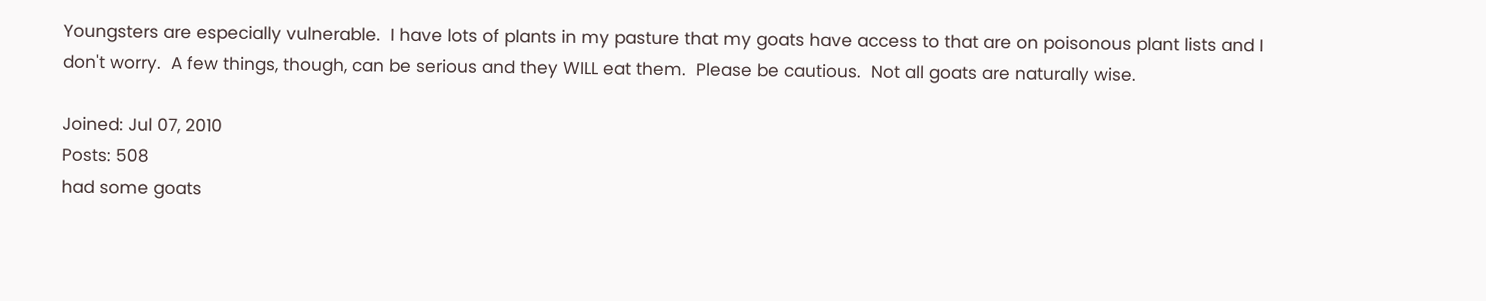Youngsters are especially vulnerable.  I have lots of plants in my pasture that my goats have access to that are on poisonous plant lists and I don't worry.  A few things, though, can be serious and they WILL eat them.  Please be cautious.  Not all goats are naturally wise.

Joined: Jul 07, 2010
Posts: 508
had some goats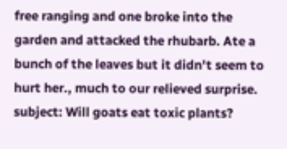free ranging and one broke into the garden and attacked the rhubarb. Ate a bunch of the leaves but it didn't seem to hurt her., much to our relieved surprise.
subject: Will goats eat toxic plants?